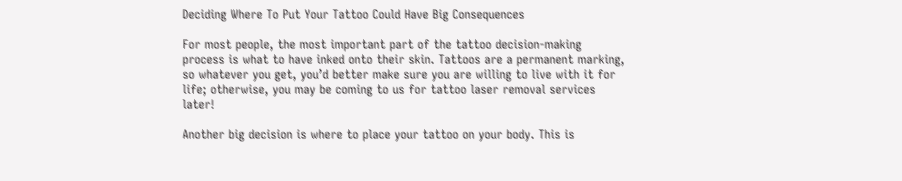Deciding Where To Put Your Tattoo Could Have Big Consequences

For most people, the most important part of the tattoo decision-making process is what to have inked onto their skin. Tattoos are a permanent marking, so whatever you get, you’d better make sure you are willing to live with it for life; otherwise, you may be coming to us for tattoo laser removal services later!

Another big decision is where to place your tattoo on your body. This is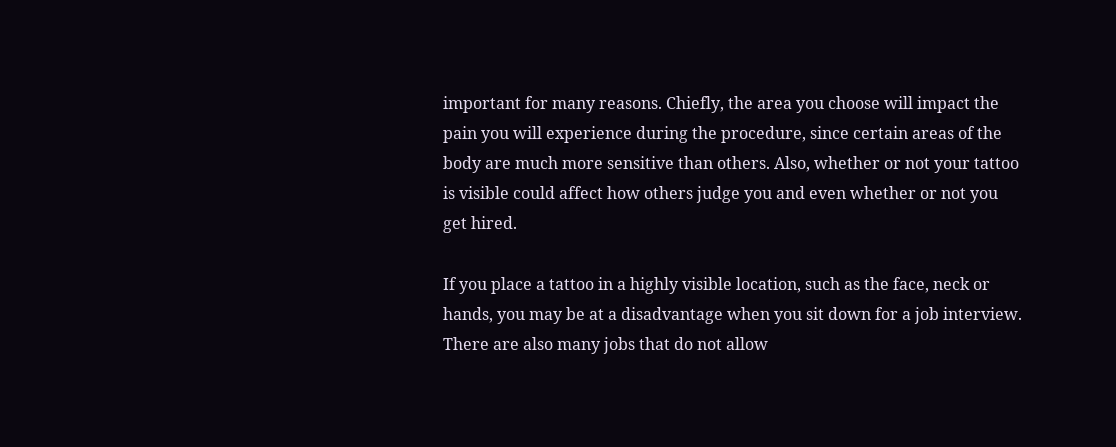important for many reasons. Chiefly, the area you choose will impact the pain you will experience during the procedure, since certain areas of the body are much more sensitive than others. Also, whether or not your tattoo is visible could affect how others judge you and even whether or not you get hired.

If you place a tattoo in a highly visible location, such as the face, neck or hands, you may be at a disadvantage when you sit down for a job interview. There are also many jobs that do not allow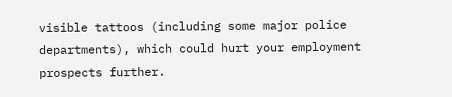visible tattoos (including some major police departments), which could hurt your employment prospects further.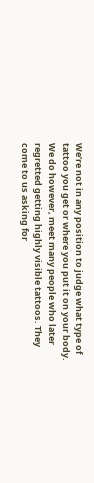We’re not in any position to judge what type of tattoo you get or where you put it on your body. We do however, meet many people who later regretted getting highly visible tattoos. They come to us asking for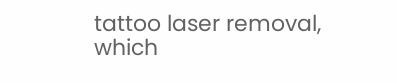tattoo laser removal, which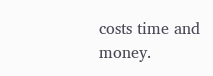costs time and money.